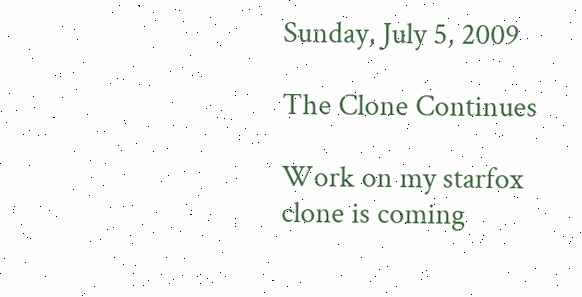Sunday, July 5, 2009

The Clone Continues

Work on my starfox clone is coming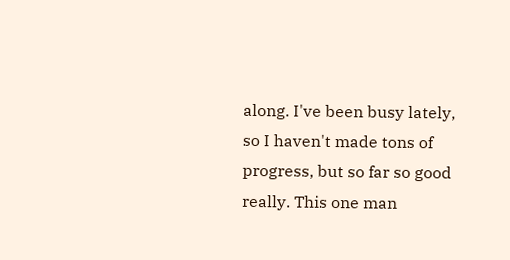along. I've been busy lately, so I haven't made tons of progress, but so far so good really. This one man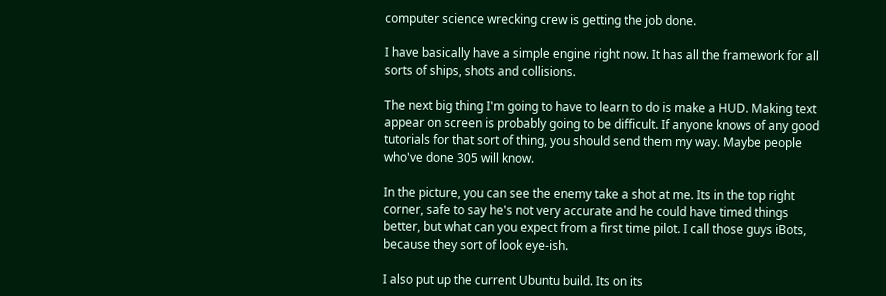computer science wrecking crew is getting the job done.

I have basically have a simple engine right now. It has all the framework for all sorts of ships, shots and collisions.

The next big thing I'm going to have to learn to do is make a HUD. Making text appear on screen is probably going to be difficult. If anyone knows of any good tutorials for that sort of thing, you should send them my way. Maybe people who've done 305 will know.

In the picture, you can see the enemy take a shot at me. Its in the top right corner, safe to say he's not very accurate and he could have timed things better, but what can you expect from a first time pilot. I call those guys iBots, because they sort of look eye-ish.

I also put up the current Ubuntu build. Its on its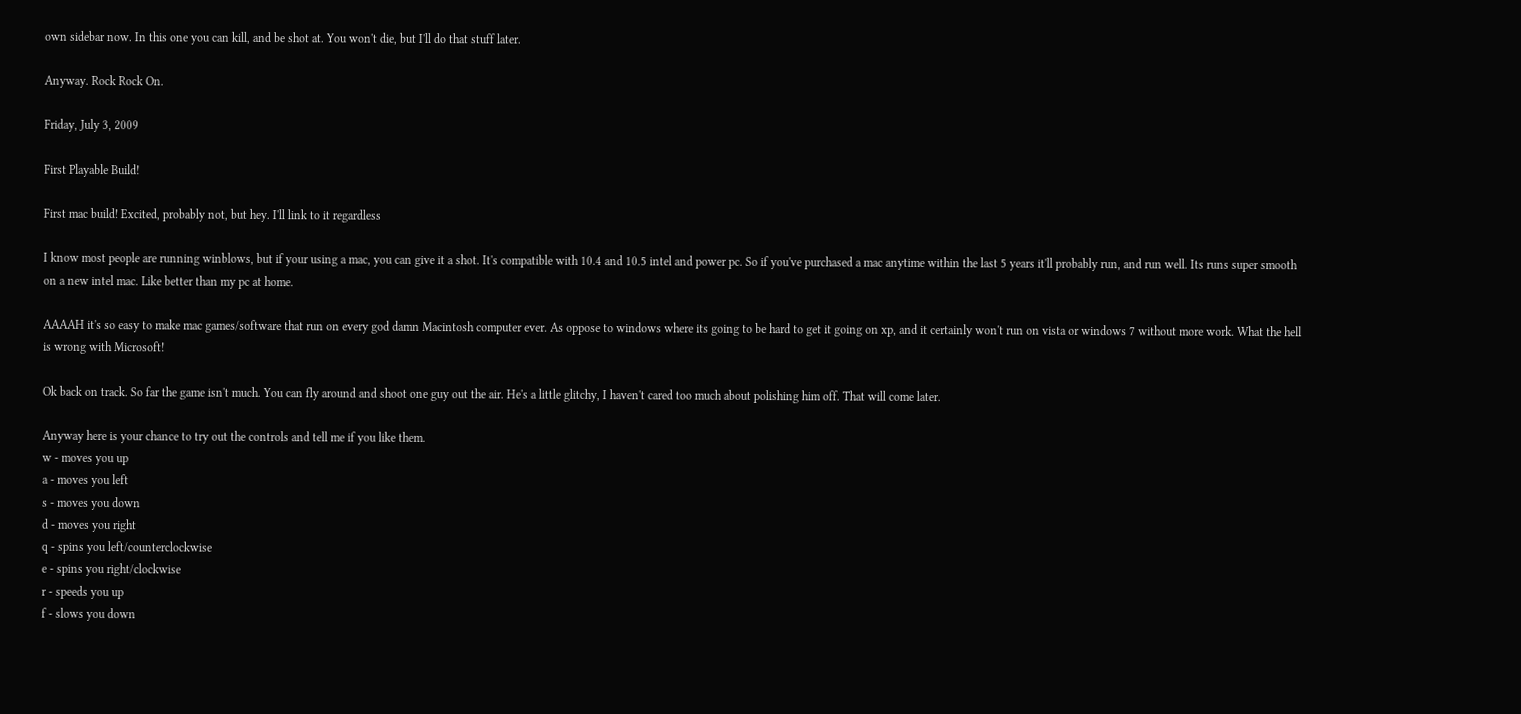own sidebar now. In this one you can kill, and be shot at. You won't die, but I'll do that stuff later.

Anyway. Rock Rock On.

Friday, July 3, 2009

First Playable Build!

First mac build! Excited, probably not, but hey. I'll link to it regardless

I know most people are running winblows, but if your using a mac, you can give it a shot. It's compatible with 10.4 and 10.5 intel and power pc. So if you've purchased a mac anytime within the last 5 years it'll probably run, and run well. Its runs super smooth on a new intel mac. Like better than my pc at home.

AAAAH it's so easy to make mac games/software that run on every god damn Macintosh computer ever. As oppose to windows where its going to be hard to get it going on xp, and it certainly won't run on vista or windows 7 without more work. What the hell is wrong with Microsoft!

Ok back on track. So far the game isn't much. You can fly around and shoot one guy out the air. He's a little glitchy, I haven't cared too much about polishing him off. That will come later.

Anyway here is your chance to try out the controls and tell me if you like them.
w - moves you up
a - moves you left
s - moves you down
d - moves you right
q - spins you left/counterclockwise
e - spins you right/clockwise
r - speeds you up
f - slows you down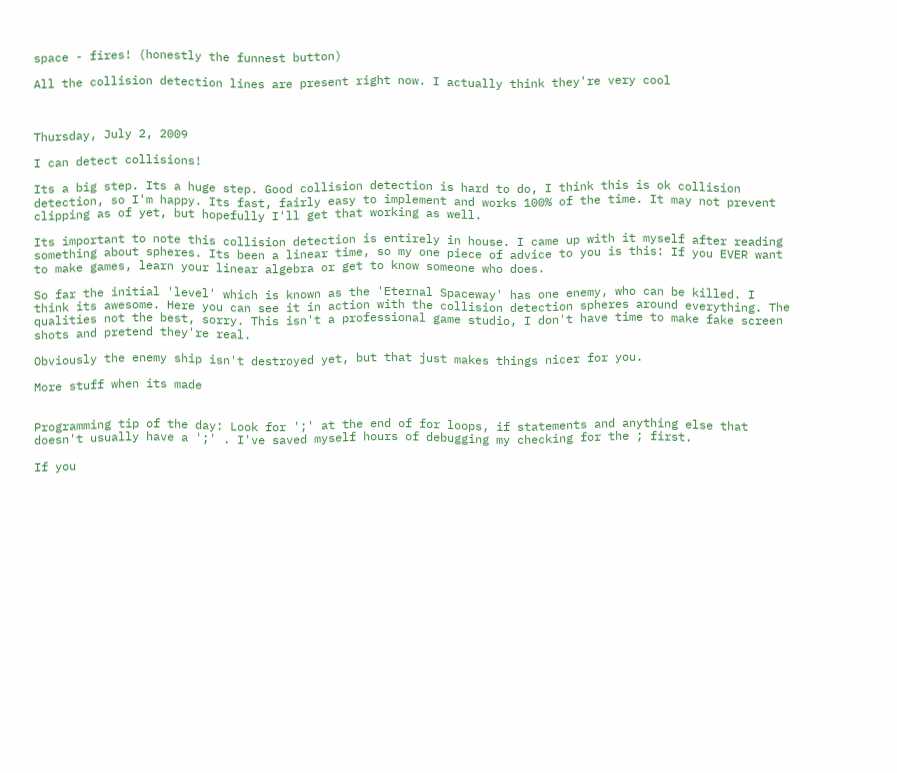space - fires! (honestly the funnest button)

All the collision detection lines are present right now. I actually think they're very cool



Thursday, July 2, 2009

I can detect collisions!

Its a big step. Its a huge step. Good collision detection is hard to do, I think this is ok collision detection, so I'm happy. Its fast, fairly easy to implement and works 100% of the time. It may not prevent clipping as of yet, but hopefully I'll get that working as well.

Its important to note this collision detection is entirely in house. I came up with it myself after reading something about spheres. Its been a linear time, so my one piece of advice to you is this: If you EVER want to make games, learn your linear algebra or get to know someone who does.

So far the initial 'level' which is known as the 'Eternal Spaceway' has one enemy, who can be killed. I think its awesome. Here you can see it in action with the collision detection spheres around everything. The qualities not the best, sorry. This isn't a professional game studio, I don't have time to make fake screen shots and pretend they're real.

Obviously the enemy ship isn't destroyed yet, but that just makes things nicer for you.

More stuff when its made


Programming tip of the day: Look for ';' at the end of for loops, if statements and anything else that doesn't usually have a ';' . I've saved myself hours of debugging my checking for the ; first.

If you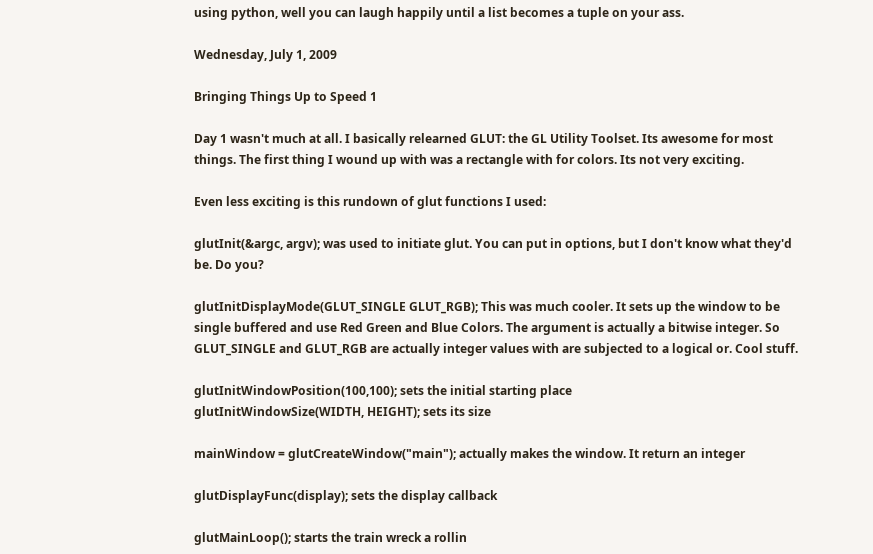using python, well you can laugh happily until a list becomes a tuple on your ass.

Wednesday, July 1, 2009

Bringing Things Up to Speed 1

Day 1 wasn't much at all. I basically relearned GLUT: the GL Utility Toolset. Its awesome for most things. The first thing I wound up with was a rectangle with for colors. Its not very exciting.

Even less exciting is this rundown of glut functions I used:

glutInit(&argc, argv); was used to initiate glut. You can put in options, but I don't know what they'd be. Do you?

glutInitDisplayMode(GLUT_SINGLE GLUT_RGB); This was much cooler. It sets up the window to be single buffered and use Red Green and Blue Colors. The argument is actually a bitwise integer. So GLUT_SINGLE and GLUT_RGB are actually integer values with are subjected to a logical or. Cool stuff.

glutInitWindowPosition(100,100); sets the initial starting place
glutInitWindowSize(WIDTH, HEIGHT); sets its size

mainWindow = glutCreateWindow("main"); actually makes the window. It return an integer

glutDisplayFunc(display); sets the display callback

glutMainLoop(); starts the train wreck a rollin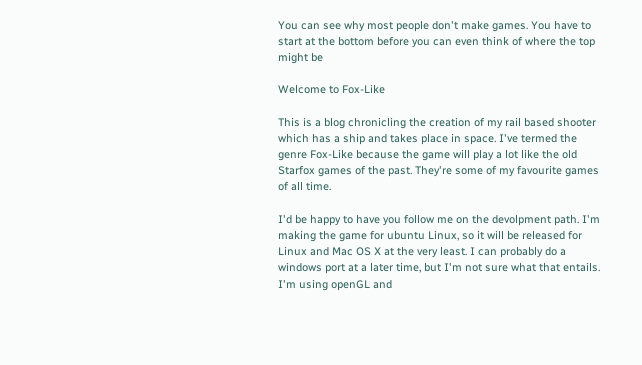You can see why most people don't make games. You have to start at the bottom before you can even think of where the top might be

Welcome to Fox-Like

This is a blog chronicling the creation of my rail based shooter which has a ship and takes place in space. I've termed the genre Fox-Like because the game will play a lot like the old Starfox games of the past. They're some of my favourite games of all time.

I'd be happy to have you follow me on the devolpment path. I'm making the game for ubuntu Linux, so it will be released for Linux and Mac OS X at the very least. I can probably do a windows port at a later time, but I'm not sure what that entails. I'm using openGL and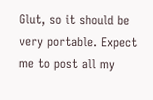Glut, so it should be very portable. Expect me to post all my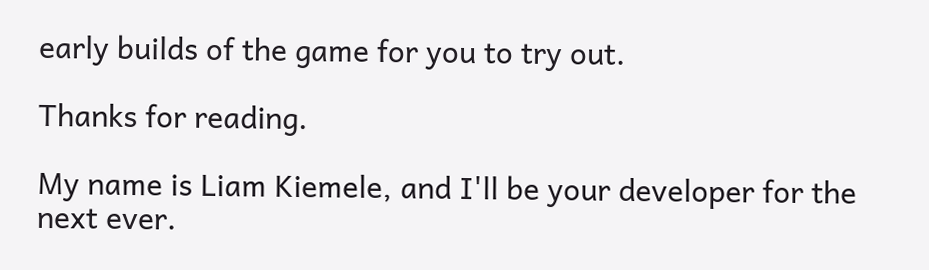early builds of the game for you to try out.

Thanks for reading.

My name is Liam Kiemele, and I'll be your developer for the next ever.